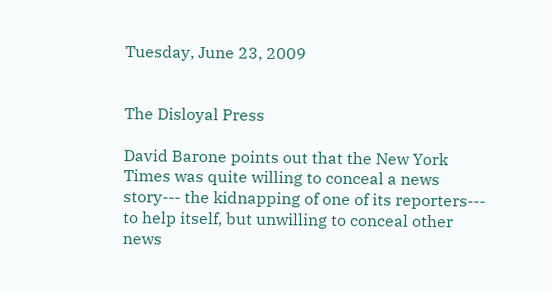Tuesday, June 23, 2009


The Disloyal Press

David Barone points out that the New York Times was quite willing to conceal a news story--- the kidnapping of one of its reporters--- to help itself, but unwilling to conceal other news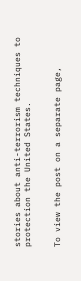stories about anti-terrorism techniques to protection the United States.


To view the post on a separate page,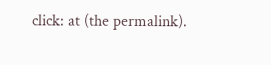click: at (the permalink).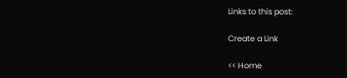Links to this post:

Create a Link

<< Home